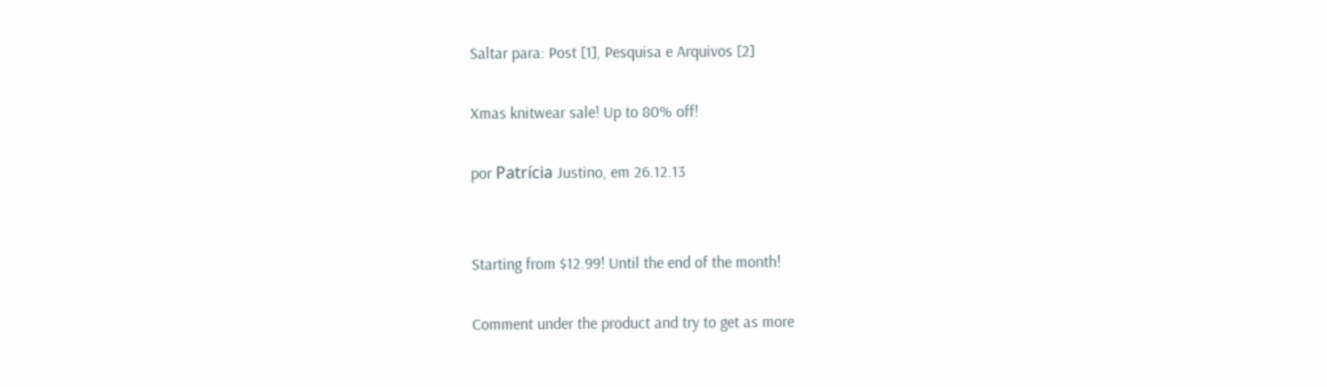Saltar para: Post [1], Pesquisa e Arquivos [2]

Xmas knitwear sale! Up to 80% off!

por Patrícia Justino, em 26.12.13


Starting from $12.99! Until the end of the month!

Comment under the product and try to get as more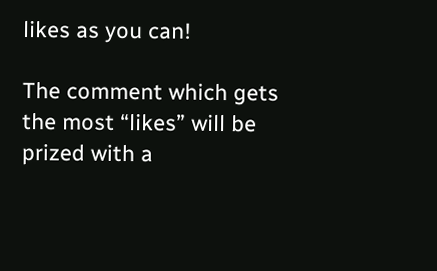likes as you can!

The comment which gets the most “likes” will be prized with a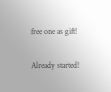free one as gift!

Already started!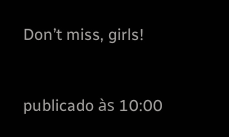Don’t miss, girls!


publicado às 10:00